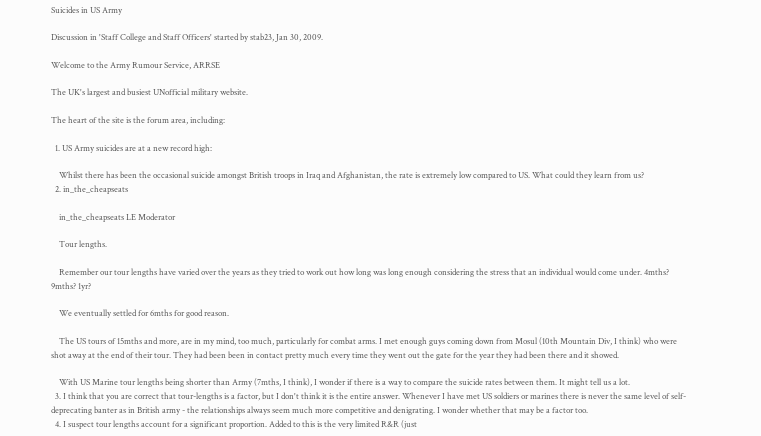Suicides in US Army

Discussion in 'Staff College and Staff Officers' started by stab23, Jan 30, 2009.

Welcome to the Army Rumour Service, ARRSE

The UK's largest and busiest UNofficial military website.

The heart of the site is the forum area, including:

  1. US Army suicides are at a new record high:

    Whilst there has been the occasional suicide amongst British troops in Iraq and Afghanistan, the rate is extremely low compared to US. What could they learn from us?
  2. in_the_cheapseats

    in_the_cheapseats LE Moderator

    Tour lengths.

    Remember our tour lengths have varied over the years as they tried to work out how long was long enough considering the stress that an individual would come under. 4mths? 9mths? 1yr?

    We eventually settled for 6mths for good reason.

    The US tours of 15mths and more, are in my mind, too much, particularly for combat arms. I met enough guys coming down from Mosul (10th Mountain Div, I think) who were shot away at the end of their tour. They had been been in contact pretty much every time they went out the gate for the year they had been there and it showed.

    With US Marine tour lengths being shorter than Army (7mths, I think), I wonder if there is a way to compare the suicide rates between them. It might tell us a lot.
  3. I think that you are correct that tour-lengths is a factor, but I don't think it is the entire answer. Whenever I have met US soldiers or marines there is never the same level of self-deprecating banter as in British army - the relationships always seem much more competitive and denigrating. I wonder whether that may be a factor too.
  4. I suspect tour lengths account for a significant proportion. Added to this is the very limited R&R (just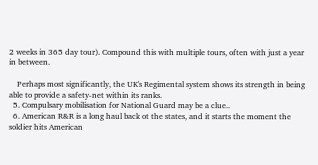2 weeks in 365 day tour). Compound this with multiple tours, often with just a year in between.

    Perhaps most significantly, the UK's Regimental system shows its strength in being able to provide a safety-net within its ranks.
  5. Compulsary mobilisation for National Guard may be a clue..
  6. American R&R is a long haul back ot the states, and it starts the moment the soldier hits American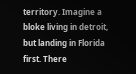territory. Imagine a bloke living in detroit, but landing in Florida first. There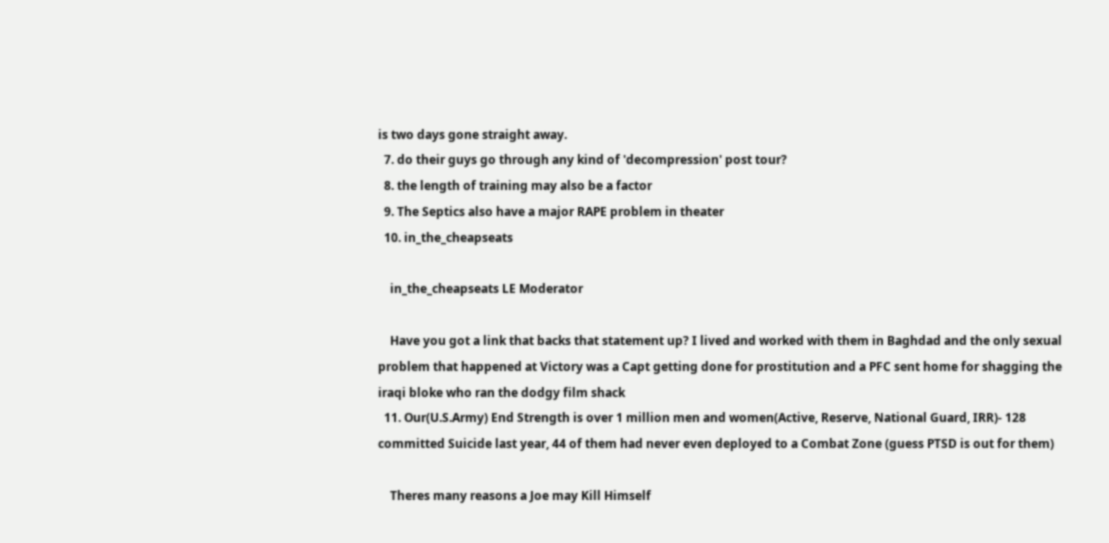is two days gone straight away.
  7. do their guys go through any kind of 'decompression' post tour?
  8. the length of training may also be a factor
  9. The Septics also have a major RAPE problem in theater
  10. in_the_cheapseats

    in_the_cheapseats LE Moderator

    Have you got a link that backs that statement up? I lived and worked with them in Baghdad and the only sexual problem that happened at Victory was a Capt getting done for prostitution and a PFC sent home for shagging the iraqi bloke who ran the dodgy film shack
  11. Our(U.S.Army) End Strength is over 1 million men and women(Active, Reserve, National Guard, IRR)- 128 committed Suicide last year, 44 of them had never even deployed to a Combat Zone (guess PTSD is out for them)

    Theres many reasons a Joe may Kill Himself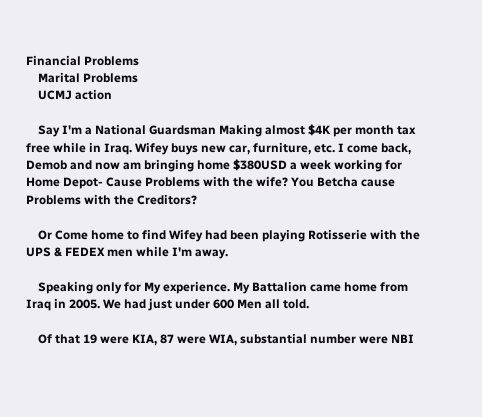Financial Problems
    Marital Problems
    UCMJ action

    Say I'm a National Guardsman Making almost $4K per month tax free while in Iraq. Wifey buys new car, furniture, etc. I come back, Demob and now am bringing home $380USD a week working for Home Depot- Cause Problems with the wife? You Betcha cause Problems with the Creditors?

    Or Come home to find Wifey had been playing Rotisserie with the UPS & FEDEX men while I'm away.

    Speaking only for My experience. My Battalion came home from Iraq in 2005. We had just under 600 Men all told.

    Of that 19 were KIA, 87 were WIA, substantial number were NBI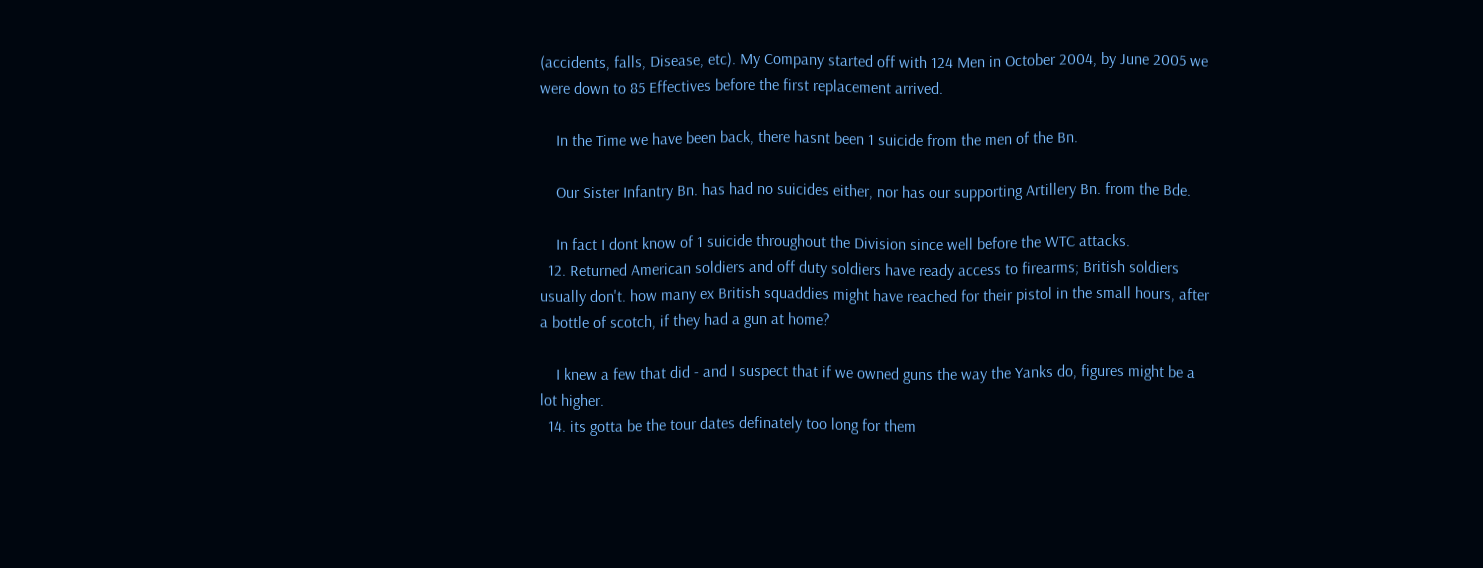(accidents, falls, Disease, etc). My Company started off with 124 Men in October 2004, by June 2005 we were down to 85 Effectives before the first replacement arrived.

    In the Time we have been back, there hasnt been 1 suicide from the men of the Bn.

    Our Sister Infantry Bn. has had no suicides either, nor has our supporting Artillery Bn. from the Bde.

    In fact I dont know of 1 suicide throughout the Division since well before the WTC attacks.
  12. Returned American soldiers and off duty soldiers have ready access to firearms; British soldiers usually don't. how many ex British squaddies might have reached for their pistol in the small hours, after a bottle of scotch, if they had a gun at home?

    I knew a few that did - and I suspect that if we owned guns the way the Yanks do, figures might be a lot higher.
  14. its gotta be the tour dates definately too long for them